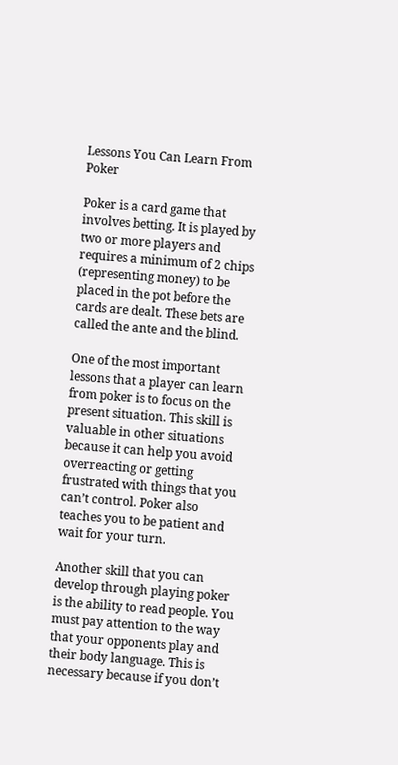Lessons You Can Learn From Poker

Poker is a card game that involves betting. It is played by two or more players and requires a minimum of 2 chips (representing money) to be placed in the pot before the cards are dealt. These bets are called the ante and the blind.

One of the most important lessons that a player can learn from poker is to focus on the present situation. This skill is valuable in other situations because it can help you avoid overreacting or getting frustrated with things that you can’t control. Poker also teaches you to be patient and wait for your turn.

Another skill that you can develop through playing poker is the ability to read people. You must pay attention to the way that your opponents play and their body language. This is necessary because if you don’t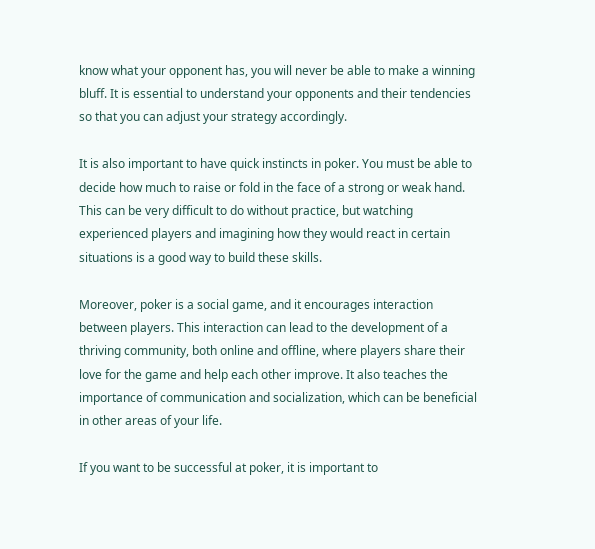know what your opponent has, you will never be able to make a winning bluff. It is essential to understand your opponents and their tendencies so that you can adjust your strategy accordingly.

It is also important to have quick instincts in poker. You must be able to decide how much to raise or fold in the face of a strong or weak hand. This can be very difficult to do without practice, but watching experienced players and imagining how they would react in certain situations is a good way to build these skills.

Moreover, poker is a social game, and it encourages interaction between players. This interaction can lead to the development of a thriving community, both online and offline, where players share their love for the game and help each other improve. It also teaches the importance of communication and socialization, which can be beneficial in other areas of your life.

If you want to be successful at poker, it is important to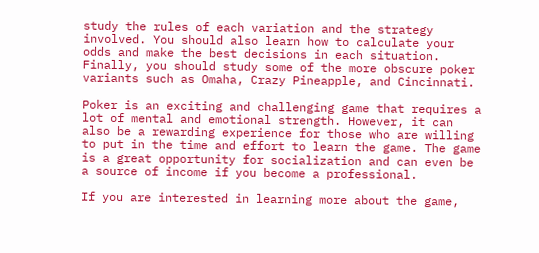study the rules of each variation and the strategy involved. You should also learn how to calculate your odds and make the best decisions in each situation. Finally, you should study some of the more obscure poker variants such as Omaha, Crazy Pineapple, and Cincinnati.

Poker is an exciting and challenging game that requires a lot of mental and emotional strength. However, it can also be a rewarding experience for those who are willing to put in the time and effort to learn the game. The game is a great opportunity for socialization and can even be a source of income if you become a professional.

If you are interested in learning more about the game,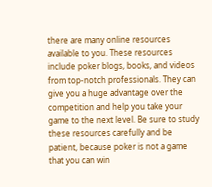there are many online resources available to you. These resources include poker blogs, books, and videos from top-notch professionals. They can give you a huge advantage over the competition and help you take your game to the next level. Be sure to study these resources carefully and be patient, because poker is not a game that you can win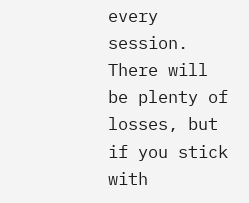every session. There will be plenty of losses, but if you stick with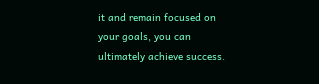it and remain focused on your goals, you can ultimately achieve success.